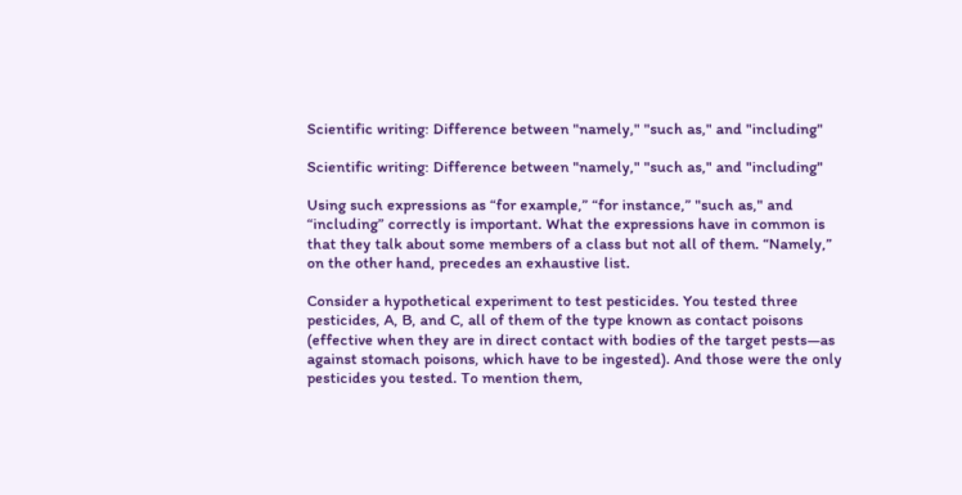Scientific writing: Difference between "namely," "such as," and "including"

Scientific writing: Difference between "namely," "such as," and "including"

Using such expressions as “for example,” “for instance,” "such as," and “including” correctly is important. What the expressions have in common is that they talk about some members of a class but not all of them. “Namely,” on the other hand, precedes an exhaustive list.

Consider a hypothetical experiment to test pesticides. You tested three pesticides, A, B, and C, all of them of the type known as contact poisons (effective when they are in direct contact with bodies of the target pests—as against stomach poisons, which have to be ingested). And those were the only pesticides you tested. To mention them,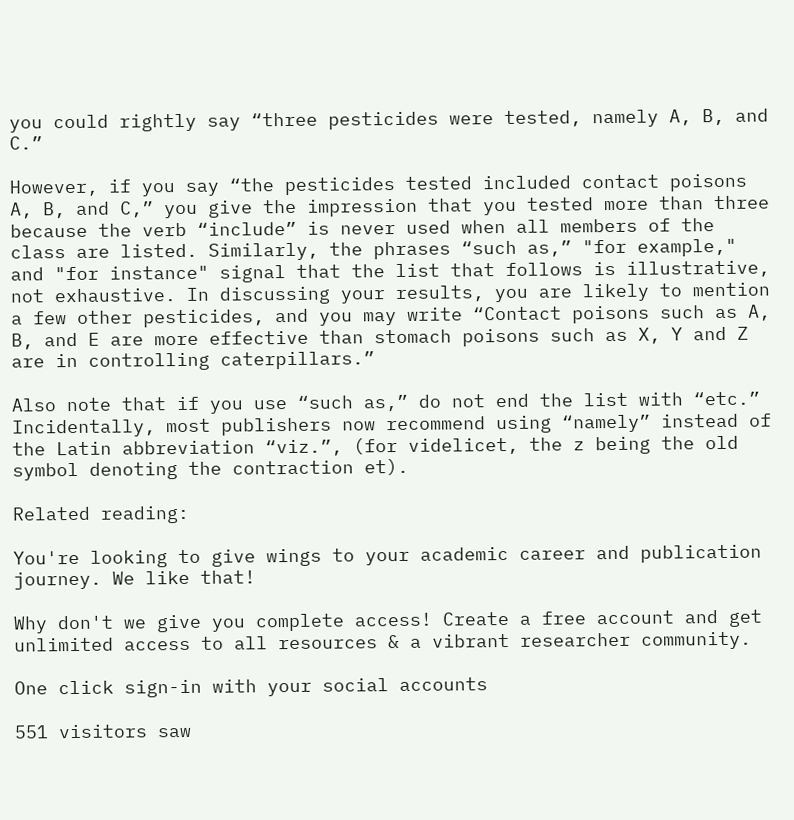you could rightly say “three pesticides were tested, namely A, B, and C.”

However, if you say “the pesticides tested included contact poisons A, B, and C,” you give the impression that you tested more than three because the verb “include” is never used when all members of the class are listed. Similarly, the phrases “such as,” "for example," and "for instance" signal that the list that follows is illustrative, not exhaustive. In discussing your results, you are likely to mention a few other pesticides, and you may write “Contact poisons such as A, B, and E are more effective than stomach poisons such as X, Y and Z are in controlling caterpillars.”

Also note that if you use “such as,” do not end the list with “etc.”   Incidentally, most publishers now recommend using “namely” instead of the Latin abbreviation “viz.”, (for videlicet, the z being the old symbol denoting the contraction et).

Related reading:

You're looking to give wings to your academic career and publication journey. We like that!

Why don't we give you complete access! Create a free account and get unlimited access to all resources & a vibrant researcher community.

One click sign-in with your social accounts

551 visitors saw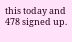this today and 478 signed up.